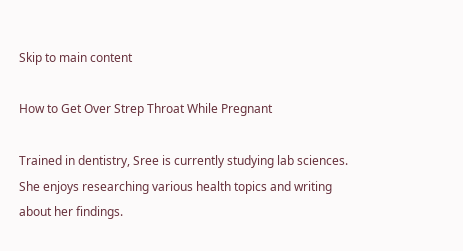Skip to main content

How to Get Over Strep Throat While Pregnant

Trained in dentistry, Sree is currently studying lab sciences. She enjoys researching various health topics and writing about her findings.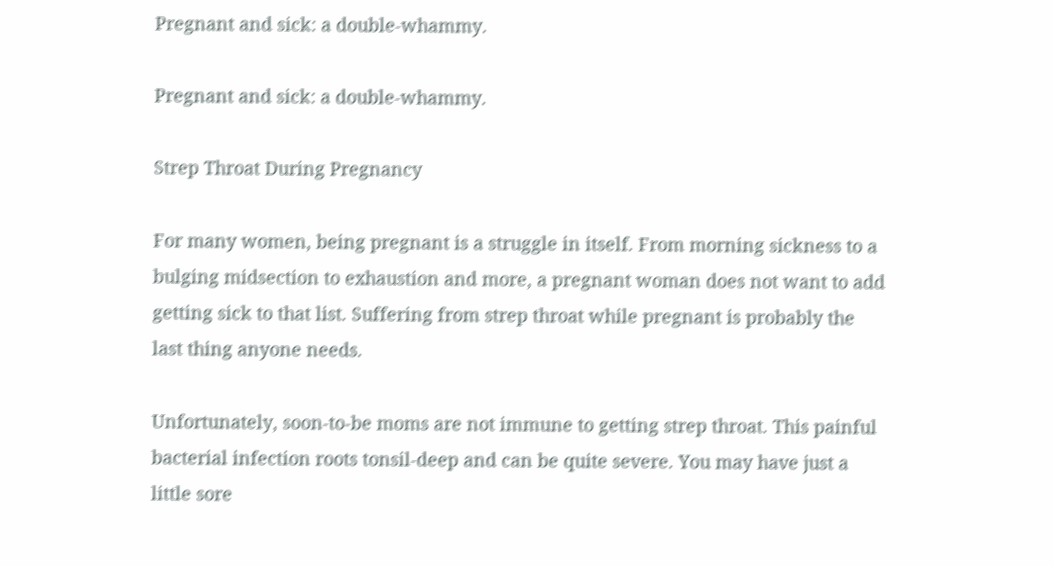Pregnant and sick: a double-whammy.

Pregnant and sick: a double-whammy.

Strep Throat During Pregnancy

For many women, being pregnant is a struggle in itself. From morning sickness to a bulging midsection to exhaustion and more, a pregnant woman does not want to add getting sick to that list. Suffering from strep throat while pregnant is probably the last thing anyone needs.

Unfortunately, soon-to-be moms are not immune to getting strep throat. This painful bacterial infection roots tonsil-deep and can be quite severe. You may have just a little sore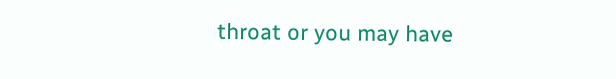throat or you may have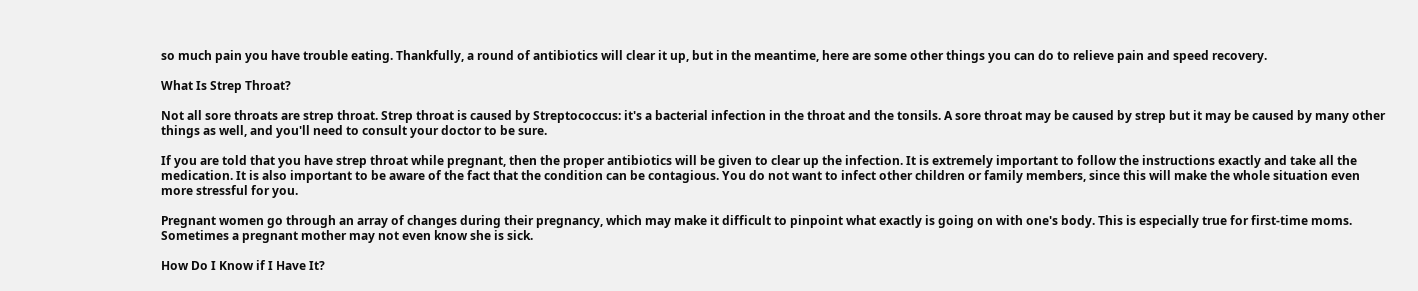so much pain you have trouble eating. Thankfully, a round of antibiotics will clear it up, but in the meantime, here are some other things you can do to relieve pain and speed recovery.

What Is Strep Throat?

Not all sore throats are strep throat. Strep throat is caused by Streptococcus: it's a bacterial infection in the throat and the tonsils. A sore throat may be caused by strep but it may be caused by many other things as well, and you'll need to consult your doctor to be sure.

If you are told that you have strep throat while pregnant, then the proper antibiotics will be given to clear up the infection. It is extremely important to follow the instructions exactly and take all the medication. It is also important to be aware of the fact that the condition can be contagious. You do not want to infect other children or family members, since this will make the whole situation even more stressful for you.

Pregnant women go through an array of changes during their pregnancy, which may make it difficult to pinpoint what exactly is going on with one's body. This is especially true for first-time moms. Sometimes a pregnant mother may not even know she is sick.

How Do I Know if I Have It?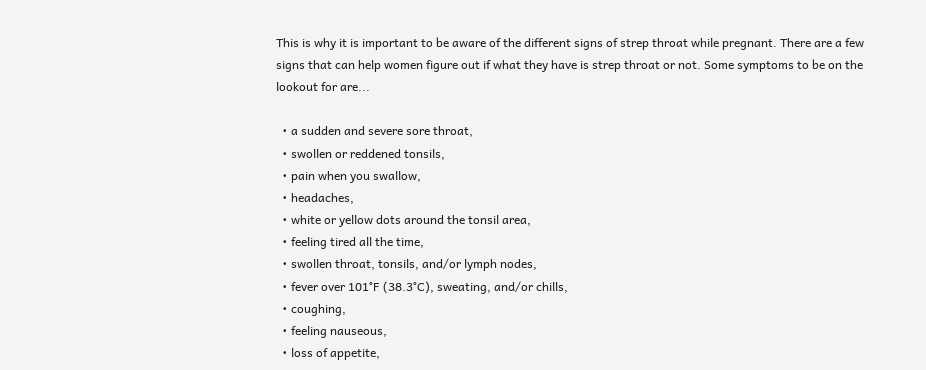This is why it is important to be aware of the different signs of strep throat while pregnant. There are a few signs that can help women figure out if what they have is strep throat or not. Some symptoms to be on the lookout for are...

  • a sudden and severe sore throat,
  • swollen or reddened tonsils,
  • pain when you swallow,
  • headaches,
  • white or yellow dots around the tonsil area,
  • feeling tired all the time,
  • swollen throat, tonsils, and/or lymph nodes,
  • fever over 101°F (38.3°C), sweating, and/or chills,
  • coughing,
  • feeling nauseous,
  • loss of appetite,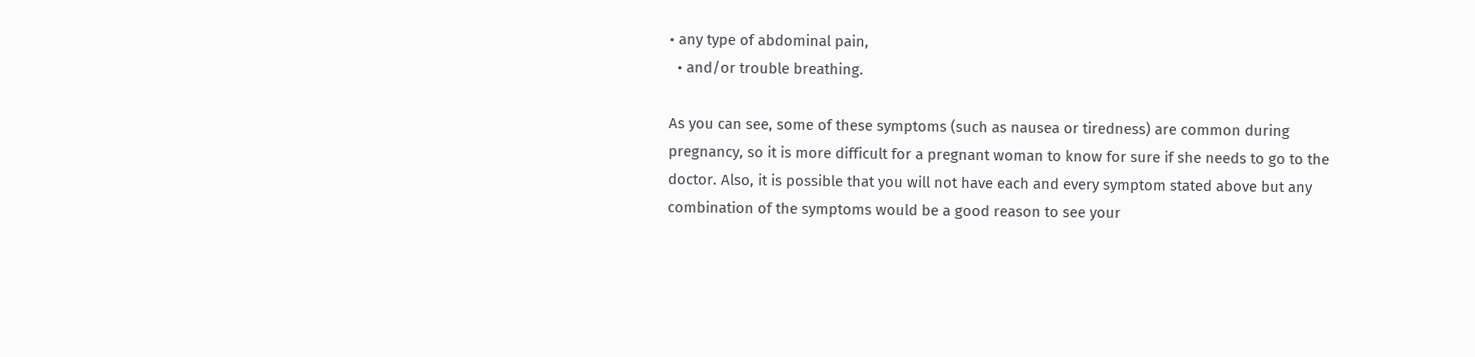• any type of abdominal pain,
  • and/or trouble breathing.

As you can see, some of these symptoms (such as nausea or tiredness) are common during pregnancy, so it is more difficult for a pregnant woman to know for sure if she needs to go to the doctor. Also, it is possible that you will not have each and every symptom stated above but any combination of the symptoms would be a good reason to see your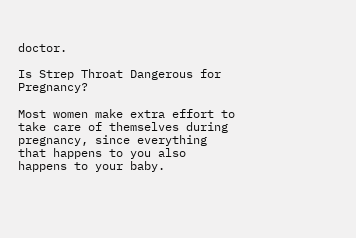doctor.

Is Strep Throat Dangerous for Pregnancy?

Most women make extra effort to take care of themselves during pregnancy, since everything that happens to you also happens to your baby.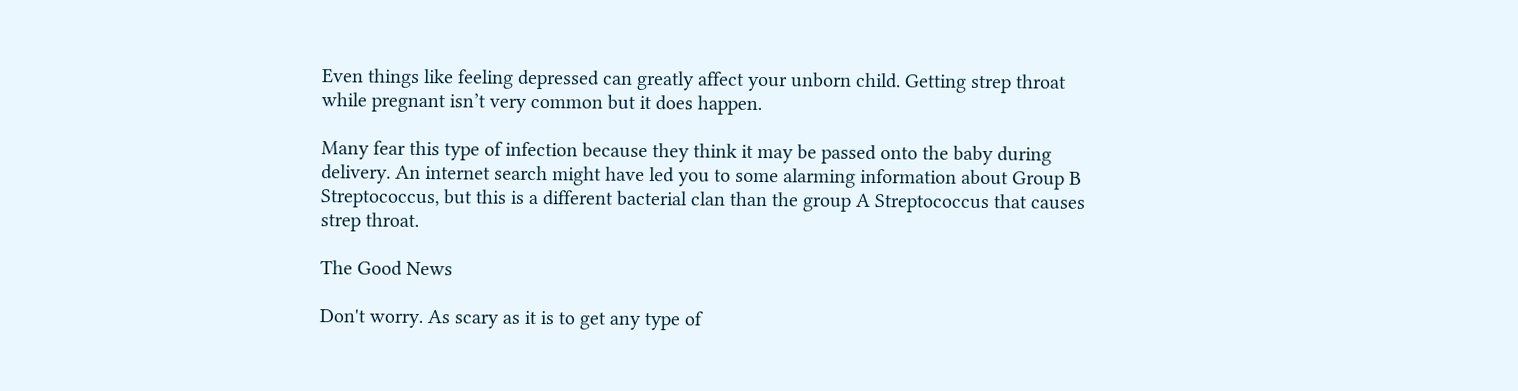Even things like feeling depressed can greatly affect your unborn child. Getting strep throat while pregnant isn’t very common but it does happen.

Many fear this type of infection because they think it may be passed onto the baby during delivery. An internet search might have led you to some alarming information about Group B Streptococcus, but this is a different bacterial clan than the group A Streptococcus that causes strep throat.

The Good News

Don't worry. As scary as it is to get any type of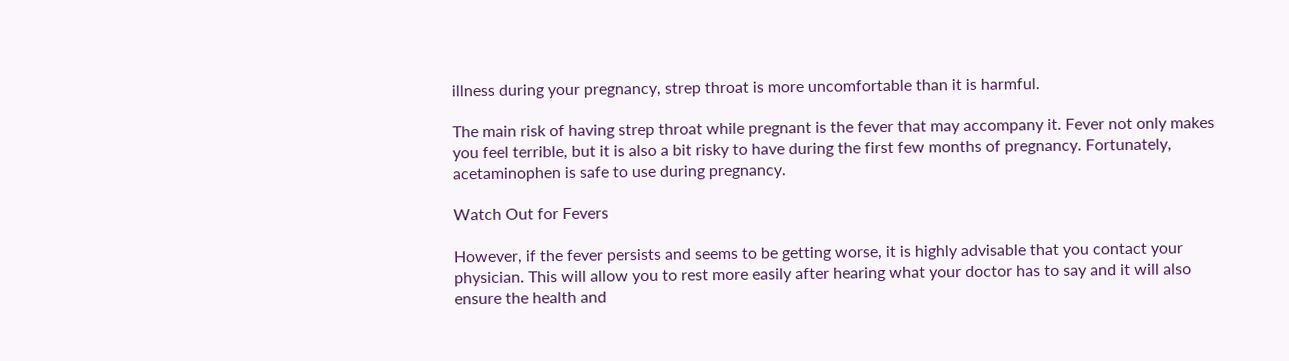illness during your pregnancy, strep throat is more uncomfortable than it is harmful.

The main risk of having strep throat while pregnant is the fever that may accompany it. Fever not only makes you feel terrible, but it is also a bit risky to have during the first few months of pregnancy. Fortunately, acetaminophen is safe to use during pregnancy.

Watch Out for Fevers

However, if the fever persists and seems to be getting worse, it is highly advisable that you contact your physician. This will allow you to rest more easily after hearing what your doctor has to say and it will also ensure the health and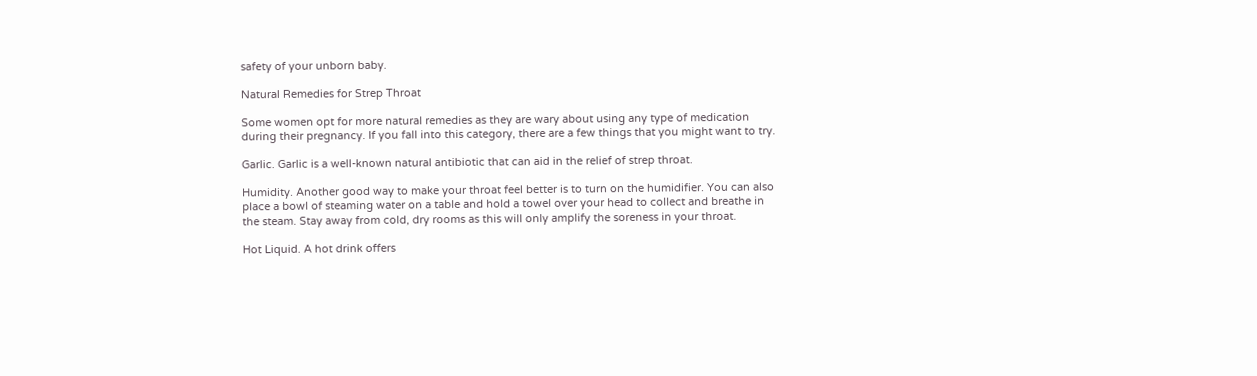safety of your unborn baby.

Natural Remedies for Strep Throat

Some women opt for more natural remedies as they are wary about using any type of medication during their pregnancy. If you fall into this category, there are a few things that you might want to try.

Garlic. Garlic is a well-known natural antibiotic that can aid in the relief of strep throat.

Humidity. Another good way to make your throat feel better is to turn on the humidifier. You can also place a bowl of steaming water on a table and hold a towel over your head to collect and breathe in the steam. Stay away from cold, dry rooms as this will only amplify the soreness in your throat.

Hot Liquid. A hot drink offers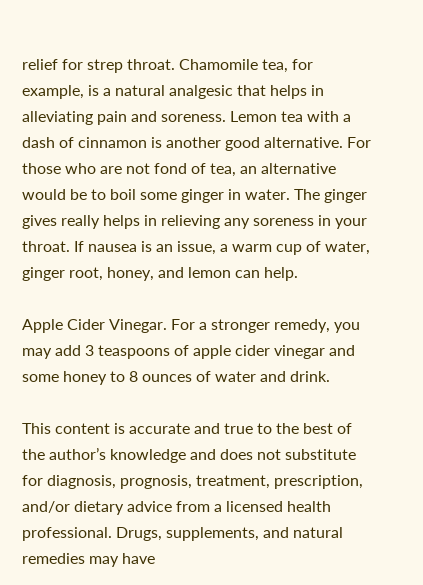relief for strep throat. Chamomile tea, for example, is a natural analgesic that helps in alleviating pain and soreness. Lemon tea with a dash of cinnamon is another good alternative. For those who are not fond of tea, an alternative would be to boil some ginger in water. The ginger gives really helps in relieving any soreness in your throat. If nausea is an issue, a warm cup of water, ginger root, honey, and lemon can help.

Apple Cider Vinegar. For a stronger remedy, you may add 3 teaspoons of apple cider vinegar and some honey to 8 ounces of water and drink.

This content is accurate and true to the best of the author’s knowledge and does not substitute for diagnosis, prognosis, treatment, prescription, and/or dietary advice from a licensed health professional. Drugs, supplements, and natural remedies may have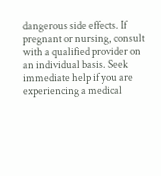dangerous side effects. If pregnant or nursing, consult with a qualified provider on an individual basis. Seek immediate help if you are experiencing a medical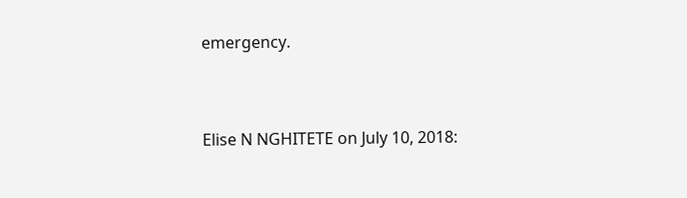emergency.


Elise N NGHITETE on July 10, 2018: